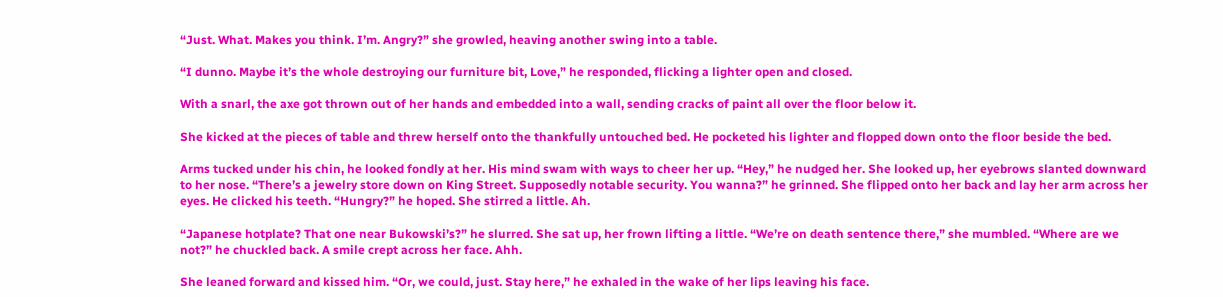“Just. What. Makes you think. I’m. Angry?” she growled, heaving another swing into a table.

“I dunno. Maybe it’s the whole destroying our furniture bit, Love,” he responded, flicking a lighter open and closed.

With a snarl, the axe got thrown out of her hands and embedded into a wall, sending cracks of paint all over the floor below it.

She kicked at the pieces of table and threw herself onto the thankfully untouched bed. He pocketed his lighter and flopped down onto the floor beside the bed.

Arms tucked under his chin, he looked fondly at her. His mind swam with ways to cheer her up. “Hey,” he nudged her. She looked up, her eyebrows slanted downward to her nose. “There’s a jewelry store down on King Street. Supposedly notable security. You wanna?” he grinned. She flipped onto her back and lay her arm across her eyes. He clicked his teeth. “Hungry?” he hoped. She stirred a little. Ah.

“Japanese hotplate? That one near Bukowski’s?” he slurred. She sat up, her frown lifting a little. “We’re on death sentence there,” she mumbled. “Where are we not?” he chuckled back. A smile crept across her face. Ahh.

She leaned forward and kissed him. “Or, we could, just. Stay here,” he exhaled in the wake of her lips leaving his face.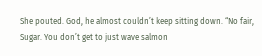She pouted. God, he almost couldn’t keep sitting down. “No fair, Sugar. You don’t get to just wave salmon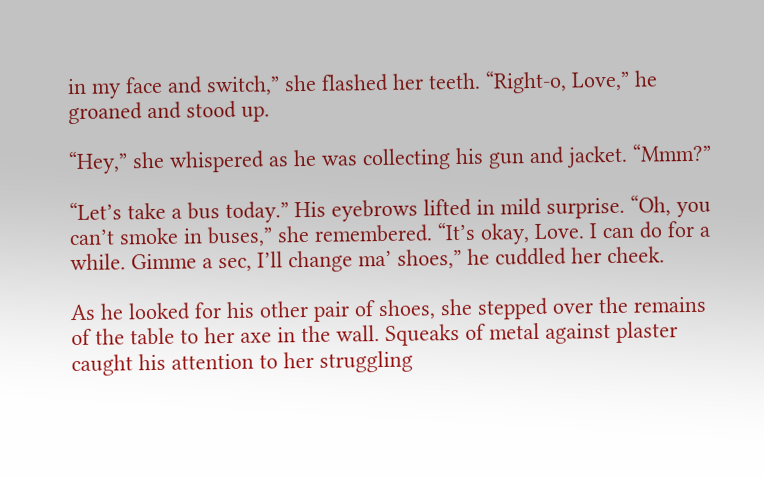in my face and switch,” she flashed her teeth. “Right-o, Love,” he groaned and stood up.

“Hey,” she whispered as he was collecting his gun and jacket. “Mmm?”

“Let’s take a bus today.” His eyebrows lifted in mild surprise. “Oh, you can’t smoke in buses,” she remembered. “It’s okay, Love. I can do for a while. Gimme a sec, I’ll change ma’ shoes,” he cuddled her cheek.

As he looked for his other pair of shoes, she stepped over the remains of the table to her axe in the wall. Squeaks of metal against plaster caught his attention to her struggling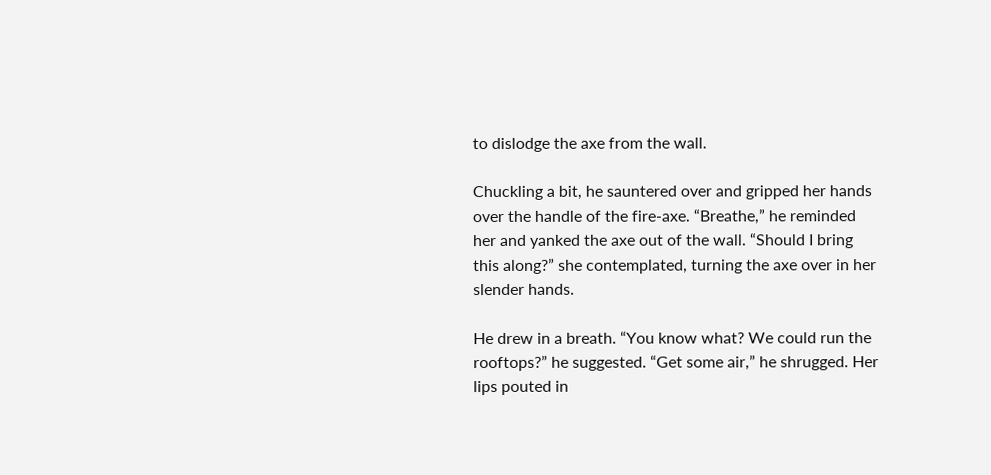to dislodge the axe from the wall.

Chuckling a bit, he sauntered over and gripped her hands over the handle of the fire-axe. “Breathe,” he reminded her and yanked the axe out of the wall. “Should I bring this along?” she contemplated, turning the axe over in her slender hands.

He drew in a breath. “You know what? We could run the rooftops?” he suggested. “Get some air,” he shrugged. Her lips pouted in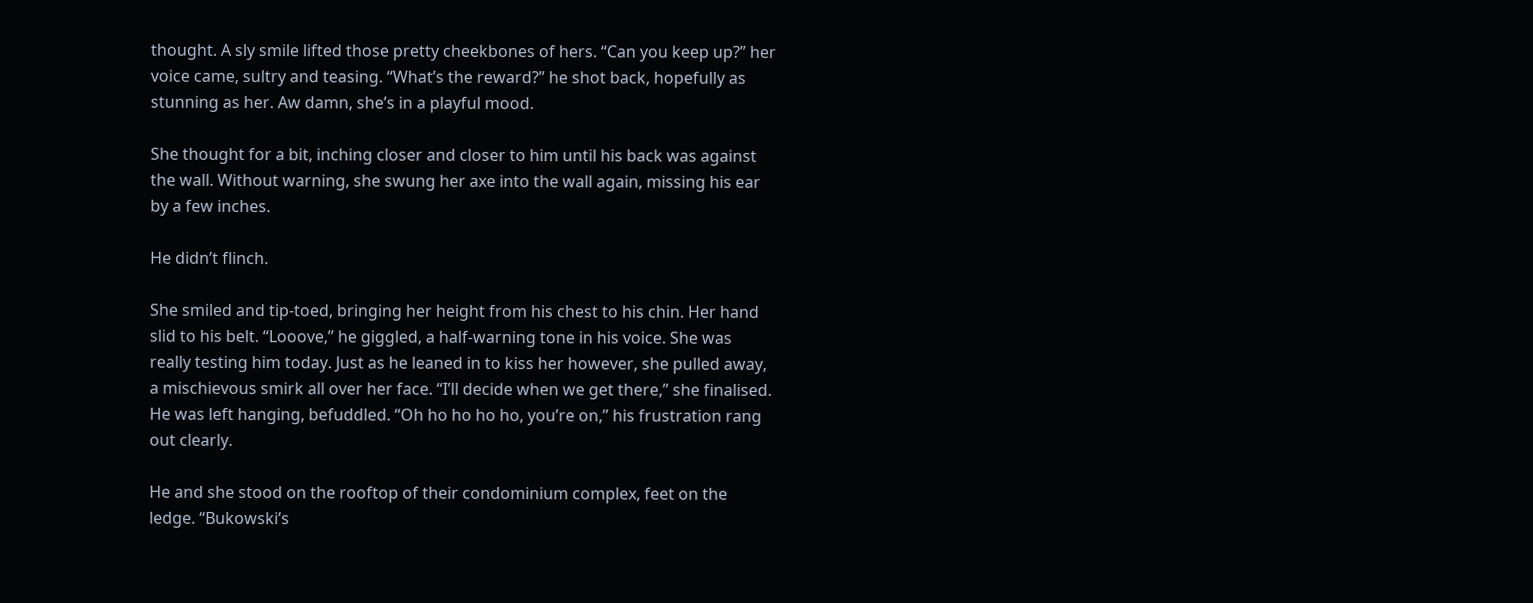thought. A sly smile lifted those pretty cheekbones of hers. “Can you keep up?” her voice came, sultry and teasing. “What’s the reward?” he shot back, hopefully as stunning as her. Aw damn, she’s in a playful mood.

She thought for a bit, inching closer and closer to him until his back was against the wall. Without warning, she swung her axe into the wall again, missing his ear by a few inches.

He didn’t flinch.

She smiled and tip-toed, bringing her height from his chest to his chin. Her hand slid to his belt. “Looove,” he giggled, a half-warning tone in his voice. She was really testing him today. Just as he leaned in to kiss her however, she pulled away, a mischievous smirk all over her face. “I’ll decide when we get there,” she finalised. He was left hanging, befuddled. “Oh ho ho ho ho, you’re on,” his frustration rang out clearly.

He and she stood on the rooftop of their condominium complex, feet on the ledge. “Bukowski’s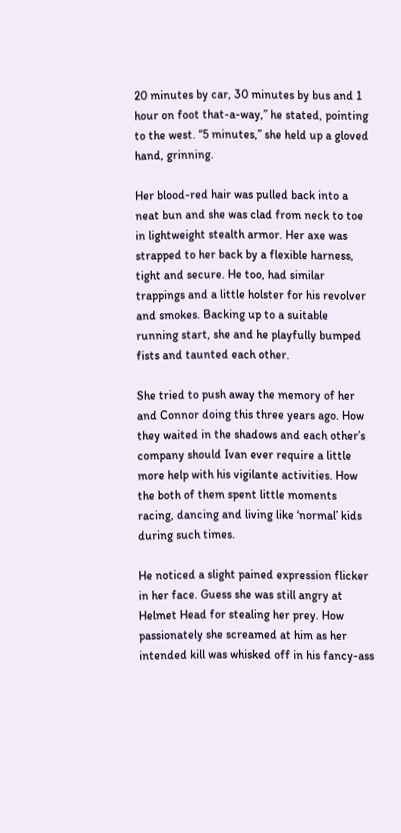20 minutes by car, 30 minutes by bus and 1 hour on foot that-a-way,” he stated, pointing to the west. “5 minutes,” she held up a gloved hand, grinning.

Her blood-red hair was pulled back into a neat bun and she was clad from neck to toe in lightweight stealth armor. Her axe was strapped to her back by a flexible harness, tight and secure. He too, had similar trappings and a little holster for his revolver and smokes. Backing up to a suitable running start, she and he playfully bumped fists and taunted each other.

She tried to push away the memory of her and Connor doing this three years ago. How they waited in the shadows and each other’s company should Ivan ever require a little more help with his vigilante activities. How the both of them spent little moments racing, dancing and living like ‘normal’ kids during such times.

He noticed a slight pained expression flicker in her face. Guess she was still angry at Helmet Head for stealing her prey. How passionately she screamed at him as her intended kill was whisked off in his fancy-ass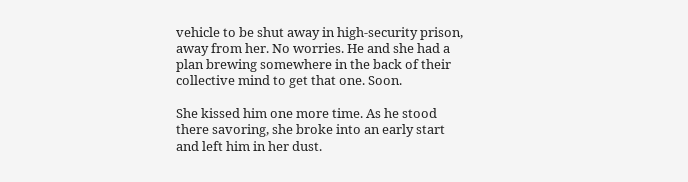vehicle to be shut away in high-security prison, away from her. No worries. He and she had a plan brewing somewhere in the back of their collective mind to get that one. Soon.

She kissed him one more time. As he stood there savoring, she broke into an early start and left him in her dust.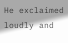He exclaimed loudly and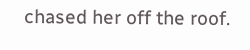chased her off the roof.